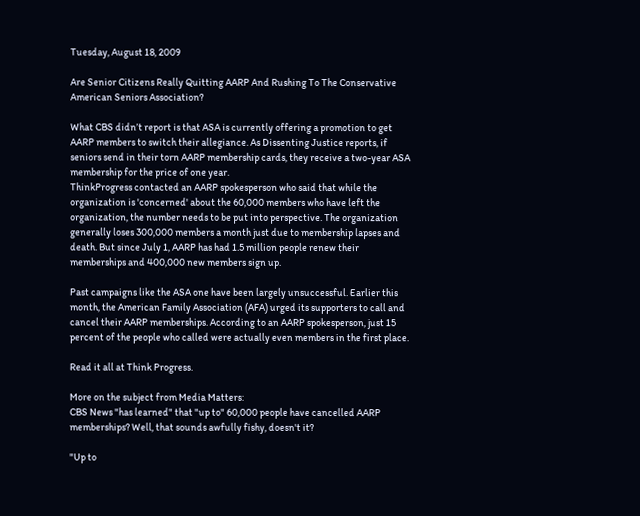Tuesday, August 18, 2009

Are Senior Citizens Really Quitting AARP And Rushing To The Conservative American Seniors Association?

What CBS didn’t report is that ASA is currently offering a promotion to get AARP members to switch their allegiance. As Dissenting Justice reports, if seniors send in their torn AARP membership cards, they receive a two-year ASA membership for the price of one year.
ThinkProgress contacted an AARP spokesperson who said that while the organization is 'concerned' about the 60,000 members who have left the organization, the number needs to be put into perspective. The organization generally loses 300,000 members a month just due to membership lapses and death. But since July 1, AARP has had 1.5 million people renew their memberships and 400,000 new members sign up.

Past campaigns like the ASA one have been largely unsuccessful. Earlier this month, the American Family Association (AFA) urged its supporters to call and cancel their AARP memberships. According to an AARP spokesperson, just 15 percent of the people who called were actually even members in the first place.

Read it all at Think Progress.

More on the subject from Media Matters:
CBS News "has learned" that "up to" 60,000 people have cancelled AARP memberships? Well, that sounds awfully fishy, doesn't it?

"Up to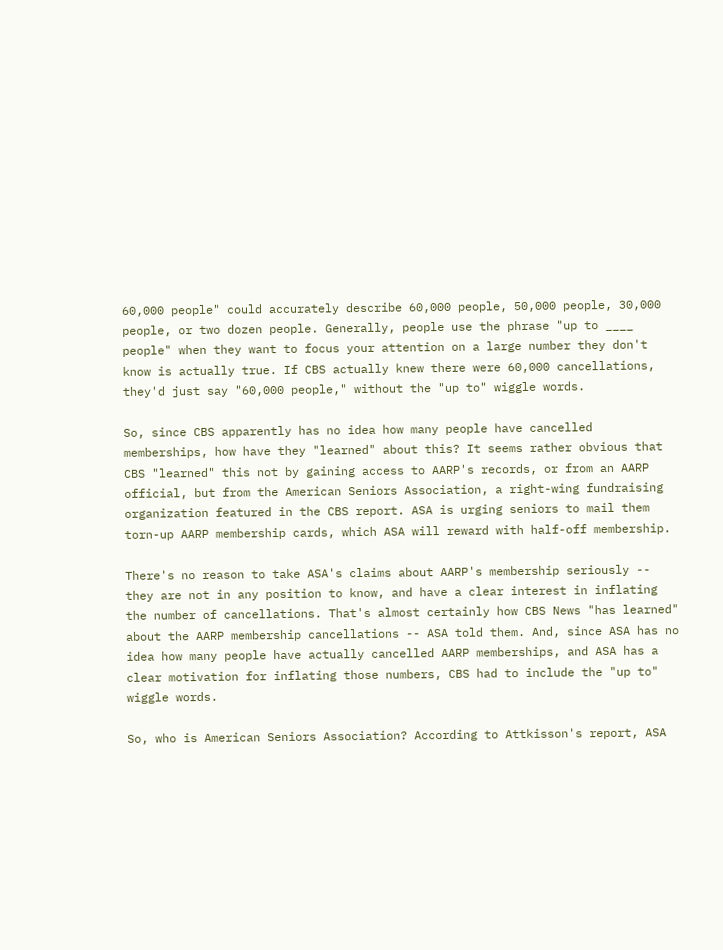60,000 people" could accurately describe 60,000 people, 50,000 people, 30,000 people, or two dozen people. Generally, people use the phrase "up to ____ people" when they want to focus your attention on a large number they don't know is actually true. If CBS actually knew there were 60,000 cancellations, they'd just say "60,000 people," without the "up to" wiggle words.

So, since CBS apparently has no idea how many people have cancelled memberships, how have they "learned" about this? It seems rather obvious that CBS "learned" this not by gaining access to AARP's records, or from an AARP official, but from the American Seniors Association, a right-wing fundraising organization featured in the CBS report. ASA is urging seniors to mail them torn-up AARP membership cards, which ASA will reward with half-off membership.

There's no reason to take ASA's claims about AARP's membership seriously -- they are not in any position to know, and have a clear interest in inflating the number of cancellations. That's almost certainly how CBS News "has learned" about the AARP membership cancellations -- ASA told them. And, since ASA has no idea how many people have actually cancelled AARP memberships, and ASA has a clear motivation for inflating those numbers, CBS had to include the "up to" wiggle words.

So, who is American Seniors Association? According to Attkisson's report, ASA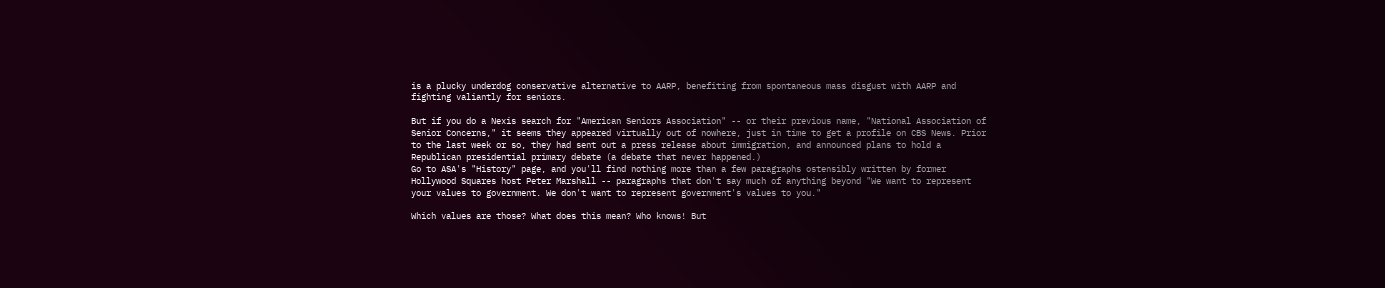is a plucky underdog conservative alternative to AARP, benefiting from spontaneous mass disgust with AARP and fighting valiantly for seniors.

But if you do a Nexis search for "American Seniors Association" -- or their previous name, "National Association of Senior Concerns," it seems they appeared virtually out of nowhere, just in time to get a profile on CBS News. Prior to the last week or so, they had sent out a press release about immigration, and announced plans to hold a Republican presidential primary debate (a debate that never happened.)
Go to ASA's "History" page, and you'll find nothing more than a few paragraphs ostensibly written by former Hollywood Squares host Peter Marshall -- paragraphs that don't say much of anything beyond "We want to represent your values to government. We don't want to represent government's values to you."

Which values are those? What does this mean? Who knows! But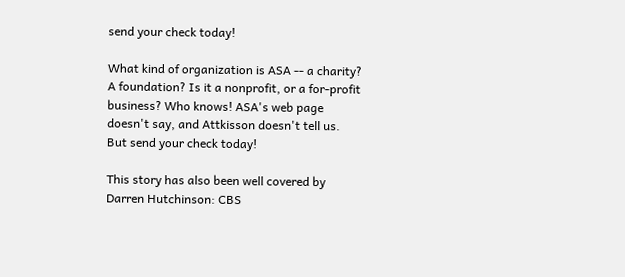send your check today!

What kind of organization is ASA -- a charity? A foundation? Is it a nonprofit, or a for-profit business? Who knows! ASA's web page doesn't say, and Attkisson doesn't tell us. But send your check today!

This story has also been well covered by Darren Hutchinson: CBS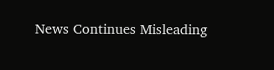News Continues Misleading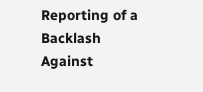Reporting of a Backlash Against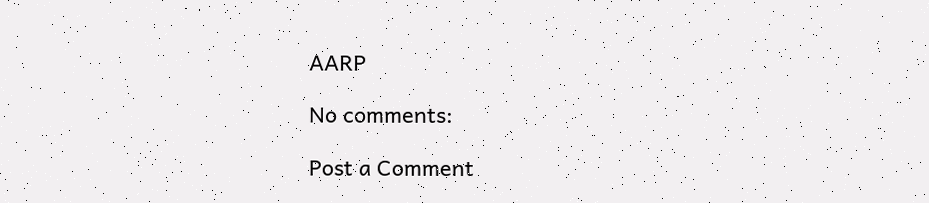AARP

No comments:

Post a Comment